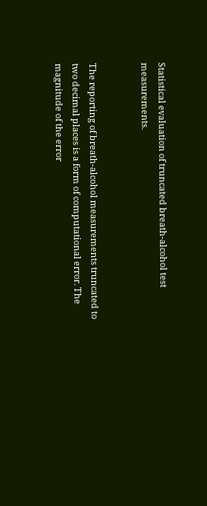Statistical evaluation of truncated breath-alcohol test measurements.


The reporting of breath-alcohol measurements truncated to two decimal places is a form of computational error. The magnitude of the error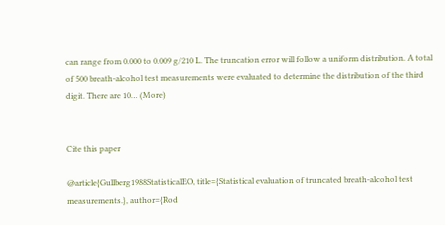can range from 0.000 to 0.009 g/210 L. The truncation error will follow a uniform distribution. A total of 500 breath-alcohol test measurements were evaluated to determine the distribution of the third digit. There are 10… (More)


Cite this paper

@article{Gullberg1988StatisticalEO, title={Statistical evaluation of truncated breath-alcohol test measurements.}, author={Rod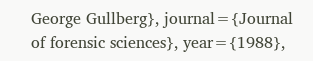George Gullberg}, journal={Journal of forensic sciences}, year={1988},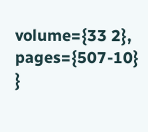volume={33 2}, pages={507-10} }